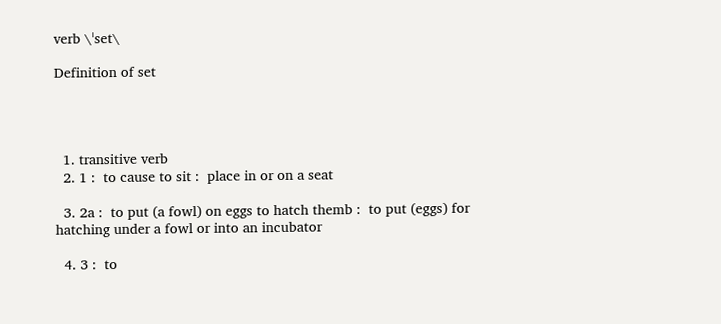verb \ˈset\

Definition of set




  1. transitive verb
  2. 1 :  to cause to sit :  place in or on a seat

  3. 2a :  to put (a fowl) on eggs to hatch themb :  to put (eggs) for hatching under a fowl or into an incubator

  4. 3 :  to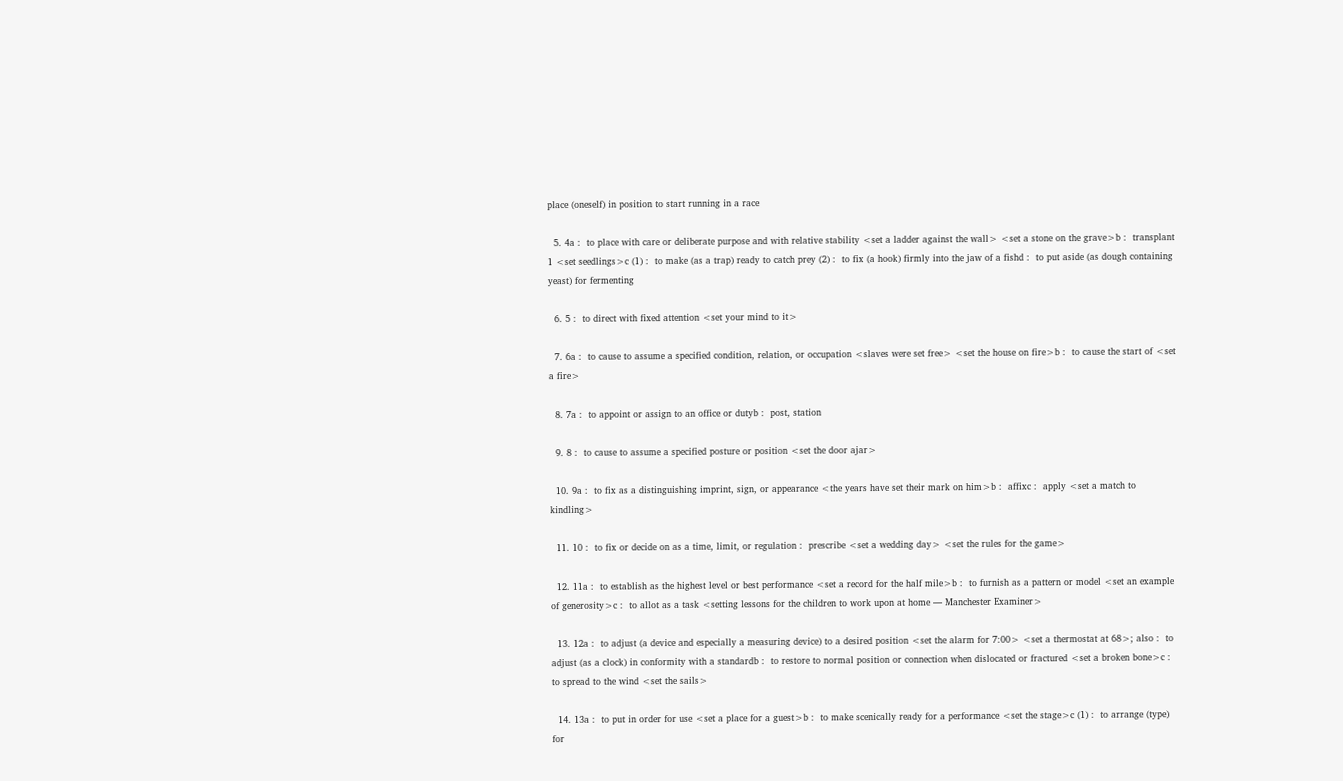place (oneself) in position to start running in a race

  5. 4a :  to place with care or deliberate purpose and with relative stability <set a ladder against the wall> <set a stone on the grave>b :  transplant 1 <set seedlings>c (1) :  to make (as a trap) ready to catch prey (2) :  to fix (a hook) firmly into the jaw of a fishd :  to put aside (as dough containing yeast) for fermenting

  6. 5 :  to direct with fixed attention <set your mind to it>

  7. 6a :  to cause to assume a specified condition, relation, or occupation <slaves were set free> <set the house on fire>b :  to cause the start of <set a fire>

  8. 7a :  to appoint or assign to an office or dutyb :  post, station

  9. 8 :  to cause to assume a specified posture or position <set the door ajar>

  10. 9a :  to fix as a distinguishing imprint, sign, or appearance <the years have set their mark on him>b :  affixc :  apply <set a match to kindling>

  11. 10 :  to fix or decide on as a time, limit, or regulation :  prescribe <set a wedding day> <set the rules for the game>

  12. 11a :  to establish as the highest level or best performance <set a record for the half mile>b :  to furnish as a pattern or model <set an example of generosity>c :  to allot as a task <setting lessons for the children to work upon at home — Manchester Examiner>

  13. 12a :  to adjust (a device and especially a measuring device) to a desired position <set the alarm for 7:00> <set a thermostat at 68>; also :  to adjust (as a clock) in conformity with a standardb :  to restore to normal position or connection when dislocated or fractured <set a broken bone>c :  to spread to the wind <set the sails>

  14. 13a :  to put in order for use <set a place for a guest>b :  to make scenically ready for a performance <set the stage>c (1) :  to arrange (type) for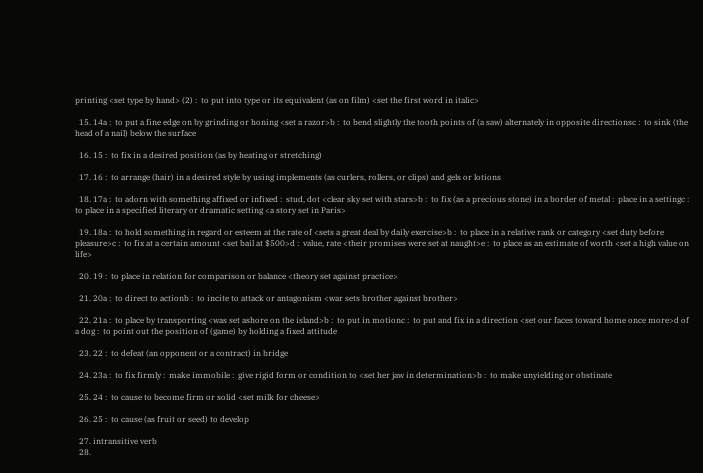printing <set type by hand> (2) :  to put into type or its equivalent (as on film) <set the first word in italic>

  15. 14a :  to put a fine edge on by grinding or honing <set a razor>b :  to bend slightly the tooth points of (a saw) alternately in opposite directionsc :  to sink (the head of a nail) below the surface

  16. 15 :  to fix in a desired position (as by heating or stretching)

  17. 16 :  to arrange (hair) in a desired style by using implements (as curlers, rollers, or clips) and gels or lotions

  18. 17a :  to adorn with something affixed or infixed :  stud, dot <clear sky set with stars>b :  to fix (as a precious stone) in a border of metal :  place in a settingc :  to place in a specified literary or dramatic setting <a story set in Paris>

  19. 18a :  to hold something in regard or esteem at the rate of <sets a great deal by daily exercise>b :  to place in a relative rank or category <set duty before pleasure>c :  to fix at a certain amount <set bail at $500>d :  value, rate <their promises were set at naught>e :  to place as an estimate of worth <set a high value on life>

  20. 19 :  to place in relation for comparison or balance <theory set against practice>

  21. 20a :  to direct to actionb :  to incite to attack or antagonism <war sets brother against brother>

  22. 21a :  to place by transporting <was set ashore on the island>b :  to put in motionc :  to put and fix in a direction <set our faces toward home once more>d of a dog :  to point out the position of (game) by holding a fixed attitude

  23. 22 :  to defeat (an opponent or a contract) in bridge

  24. 23a :  to fix firmly :  make immobile :  give rigid form or condition to <set her jaw in determination>b :  to make unyielding or obstinate

  25. 24 :  to cause to become firm or solid <set milk for cheese>

  26. 25 :  to cause (as fruit or seed) to develop

  27. intransitive verb
  28.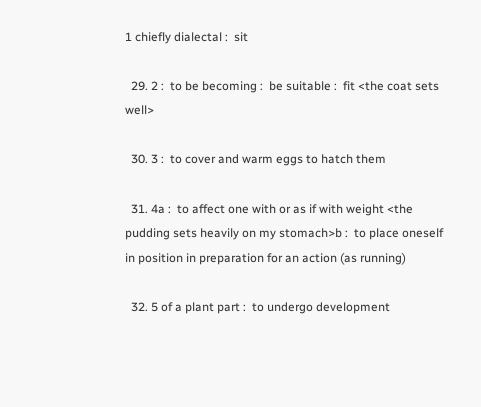1 chiefly dialectal :  sit

  29. 2 :  to be becoming :  be suitable :  fit <the coat sets well>

  30. 3 :  to cover and warm eggs to hatch them

  31. 4a :  to affect one with or as if with weight <the pudding sets heavily on my stomach>b :  to place oneself in position in preparation for an action (as running)

  32. 5 of a plant part :  to undergo development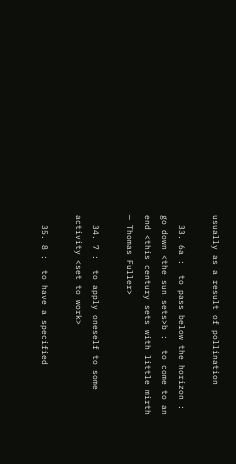usually as a result of pollination

  33. 6a :  to pass below the horizon :  go down <the sun sets>b :  to come to an end <this century sets with little mirth — Thomas Fuller>

  34. 7 :  to apply oneself to some activity <set to work>

  35. 8 :  to have a specified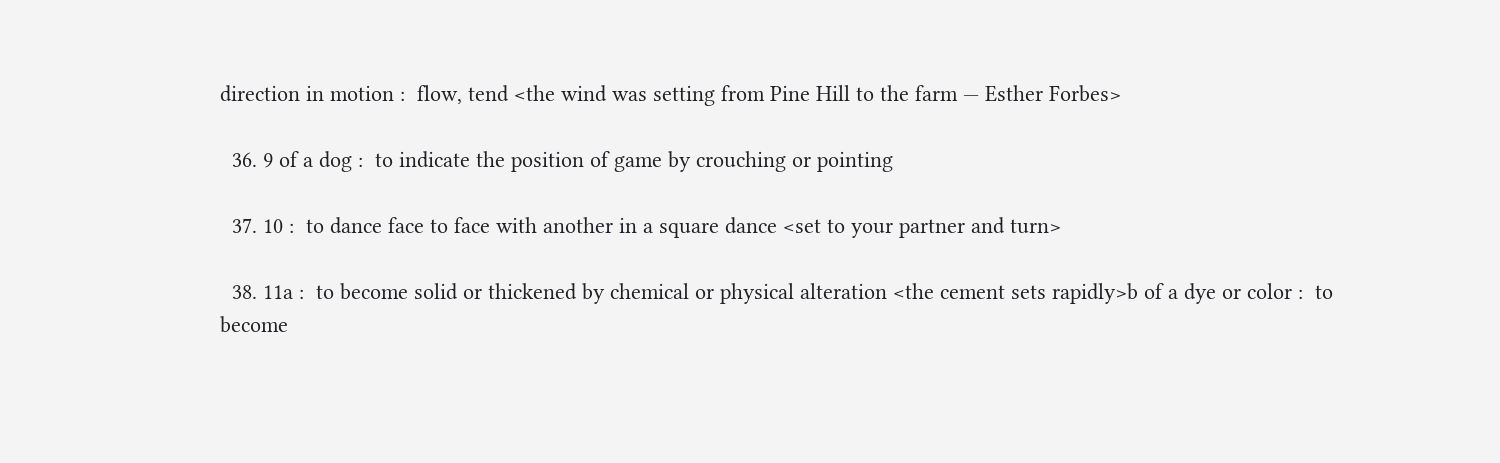direction in motion :  flow, tend <the wind was setting from Pine Hill to the farm — Esther Forbes>

  36. 9 of a dog :  to indicate the position of game by crouching or pointing

  37. 10 :  to dance face to face with another in a square dance <set to your partner and turn>

  38. 11a :  to become solid or thickened by chemical or physical alteration <the cement sets rapidly>b of a dye or color :  to become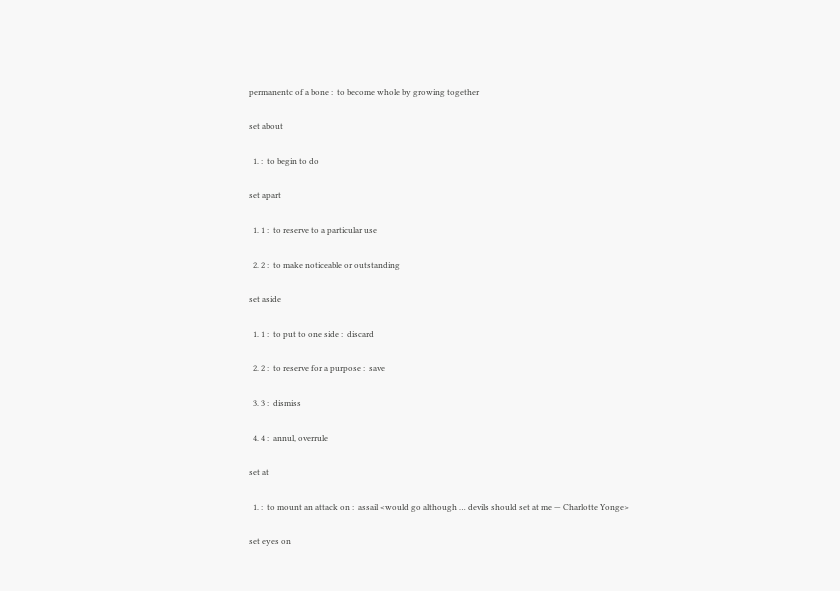permanentc of a bone :  to become whole by growing together

set about

  1. :  to begin to do

set apart

  1. 1 :  to reserve to a particular use

  2. 2 :  to make noticeable or outstanding

set aside

  1. 1 :  to put to one side :  discard

  2. 2 :  to reserve for a purpose :  save

  3. 3 :  dismiss

  4. 4 :  annul, overrule

set at

  1. :  to mount an attack on :  assail <would go although … devils should set at me — Charlotte Yonge>

set eyes on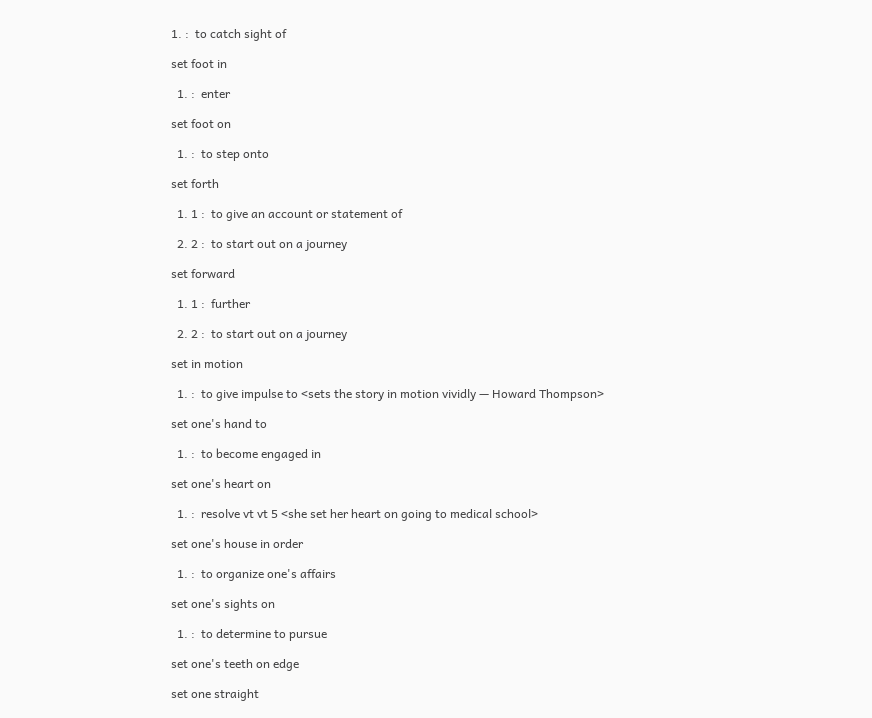1. :  to catch sight of

set foot in

  1. :  enter

set foot on

  1. :  to step onto

set forth

  1. 1 :  to give an account or statement of

  2. 2 :  to start out on a journey

set forward

  1. 1 :  further

  2. 2 :  to start out on a journey

set in motion

  1. :  to give impulse to <sets the story in motion vividly — Howard Thompson>

set one's hand to

  1. :  to become engaged in

set one's heart on

  1. :  resolve vt vt 5 <she set her heart on going to medical school>

set one's house in order

  1. :  to organize one's affairs

set one's sights on

  1. :  to determine to pursue

set one's teeth on edge

set one straight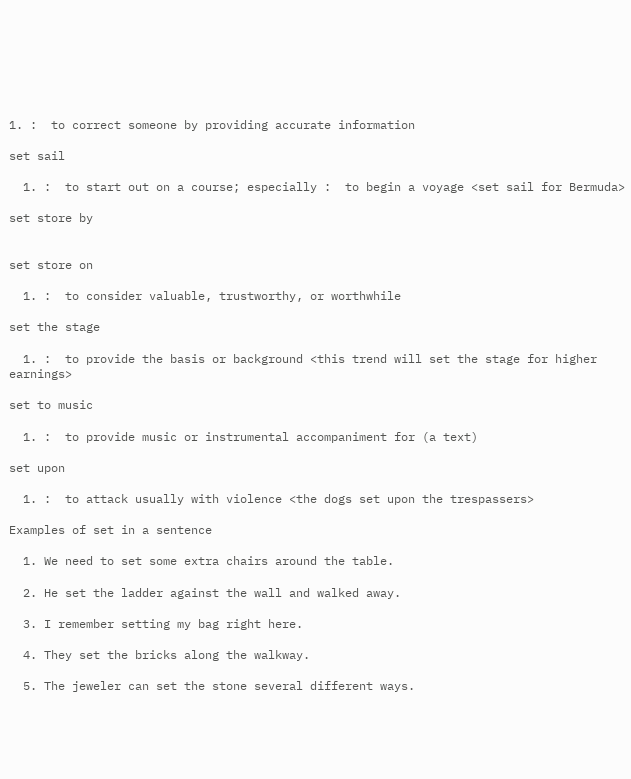1. :  to correct someone by providing accurate information

set sail

  1. :  to start out on a course; especially :  to begin a voyage <set sail for Bermuda>

set store by


set store on

  1. :  to consider valuable, trustworthy, or worthwhile

set the stage

  1. :  to provide the basis or background <this trend will set the stage for higher earnings>

set to music

  1. :  to provide music or instrumental accompaniment for (a text)

set upon

  1. :  to attack usually with violence <the dogs set upon the trespassers>

Examples of set in a sentence

  1. We need to set some extra chairs around the table.

  2. He set the ladder against the wall and walked away.

  3. I remember setting my bag right here.

  4. They set the bricks along the walkway.

  5. The jeweler can set the stone several different ways.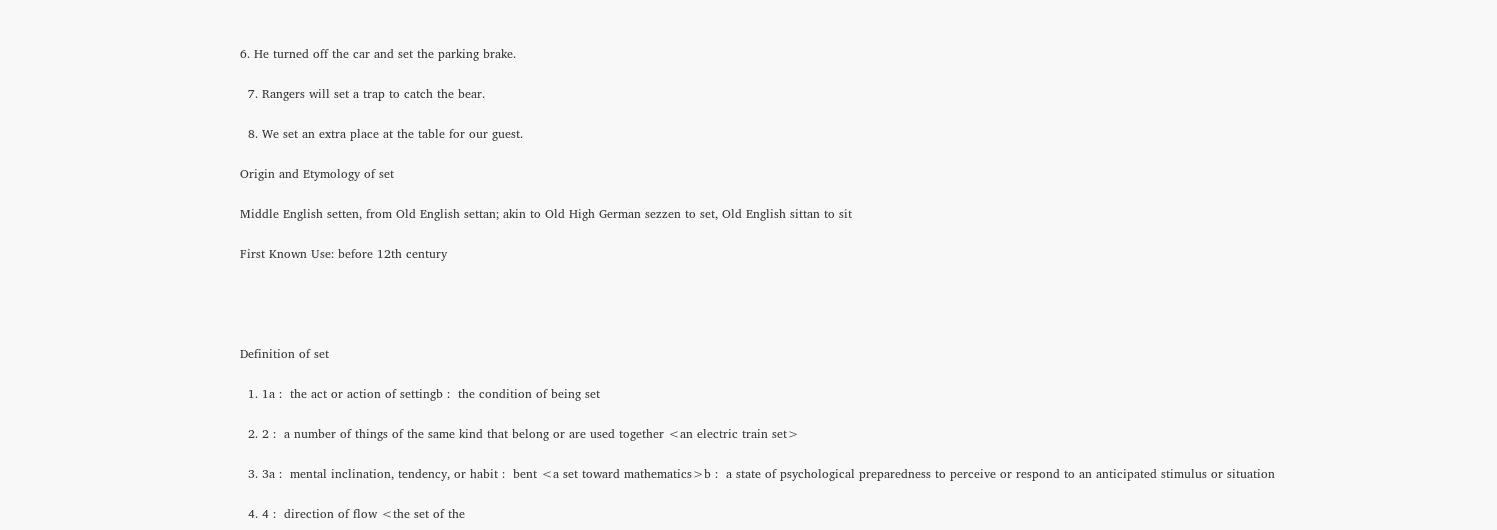6. He turned off the car and set the parking brake.

  7. Rangers will set a trap to catch the bear.

  8. We set an extra place at the table for our guest.

Origin and Etymology of set

Middle English setten, from Old English settan; akin to Old High German sezzen to set, Old English sittan to sit

First Known Use: before 12th century




Definition of set

  1. 1a :  the act or action of settingb :  the condition of being set

  2. 2 :  a number of things of the same kind that belong or are used together <an electric train set>

  3. 3a :  mental inclination, tendency, or habit :  bent <a set toward mathematics>b :  a state of psychological preparedness to perceive or respond to an anticipated stimulus or situation

  4. 4 :  direction of flow <the set of the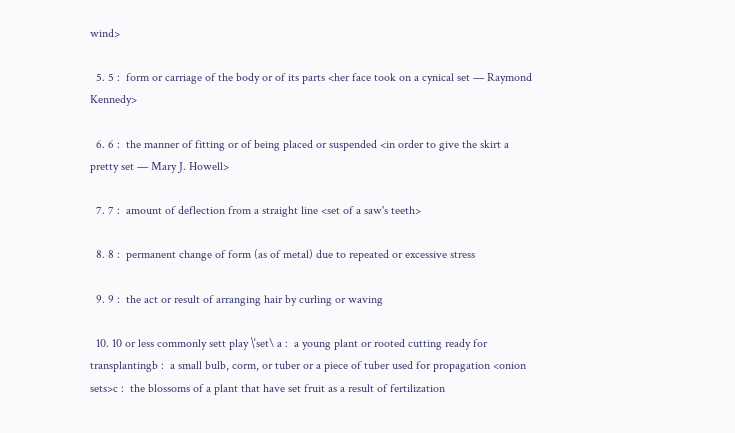wind>

  5. 5 :  form or carriage of the body or of its parts <her face took on a cynical set — Raymond Kennedy>

  6. 6 :  the manner of fitting or of being placed or suspended <in order to give the skirt a pretty set — Mary J. Howell>

  7. 7 :  amount of deflection from a straight line <set of a saw's teeth>

  8. 8 :  permanent change of form (as of metal) due to repeated or excessive stress

  9. 9 :  the act or result of arranging hair by curling or waving

  10. 10 or less commonly sett play \ˈset\ a :  a young plant or rooted cutting ready for transplantingb :  a small bulb, corm, or tuber or a piece of tuber used for propagation <onion sets>c :  the blossoms of a plant that have set fruit as a result of fertilization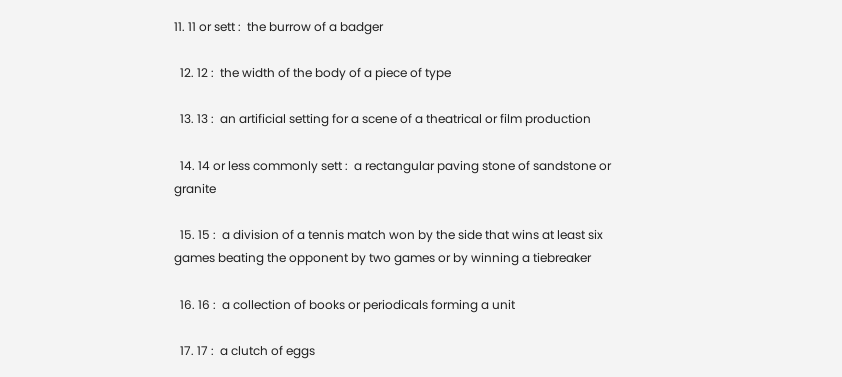11. 11 or sett :  the burrow of a badger

  12. 12 :  the width of the body of a piece of type

  13. 13 :  an artificial setting for a scene of a theatrical or film production

  14. 14 or less commonly sett :  a rectangular paving stone of sandstone or granite

  15. 15 :  a division of a tennis match won by the side that wins at least six games beating the opponent by two games or by winning a tiebreaker

  16. 16 :  a collection of books or periodicals forming a unit

  17. 17 :  a clutch of eggs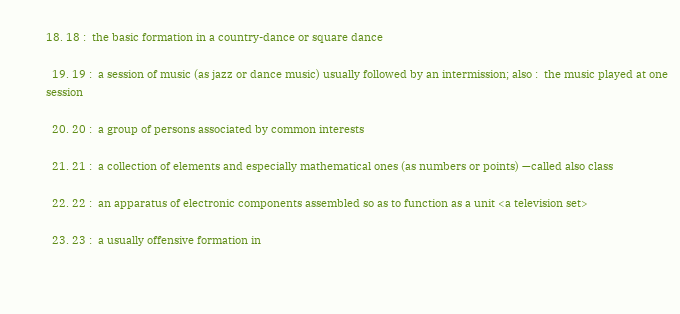18. 18 :  the basic formation in a country-dance or square dance

  19. 19 :  a session of music (as jazz or dance music) usually followed by an intermission; also :  the music played at one session

  20. 20 :  a group of persons associated by common interests

  21. 21 :  a collection of elements and especially mathematical ones (as numbers or points) —called also class

  22. 22 :  an apparatus of electronic components assembled so as to function as a unit <a television set>

  23. 23 :  a usually offensive formation in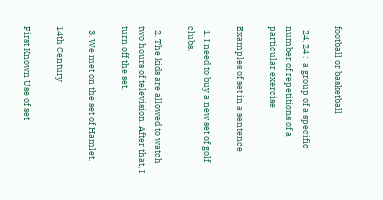football or basketball

  24. 24 :  a group of a specific number of repetitions of a particular exercise

Examples of set in a sentence

  1. I need to buy a new set of golf clubs.

  2. The kids are allowed to watch two hours of television. After that, I turn off the set.

  3. We met on the set of Hamlet.

14th Century

First Known Use of set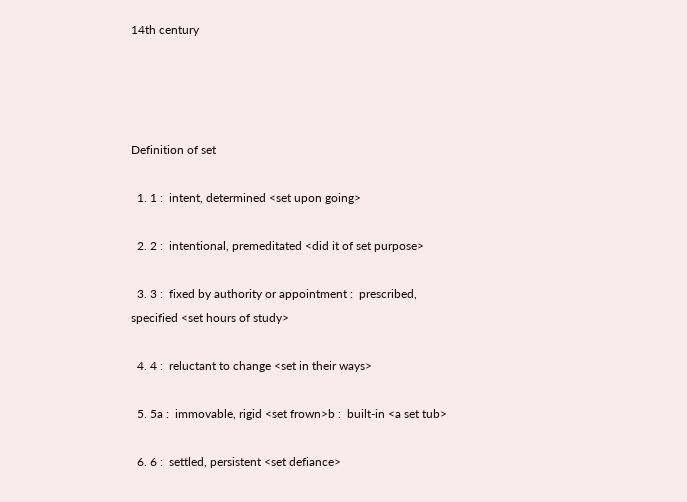14th century




Definition of set

  1. 1 :  intent, determined <set upon going>

  2. 2 :  intentional, premeditated <did it of set purpose>

  3. 3 :  fixed by authority or appointment :  prescribed, specified <set hours of study>

  4. 4 :  reluctant to change <set in their ways>

  5. 5a :  immovable, rigid <set frown>b :  built-in <a set tub>

  6. 6 :  settled, persistent <set defiance>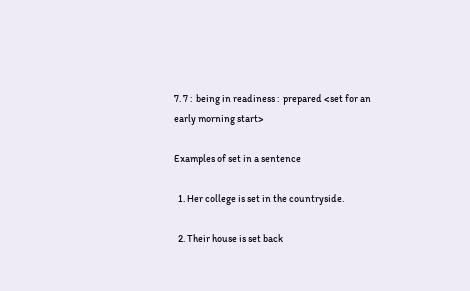7. 7 :  being in readiness :  prepared <set for an early morning start>

Examples of set in a sentence

  1. Her college is set in the countryside.

  2. Their house is set back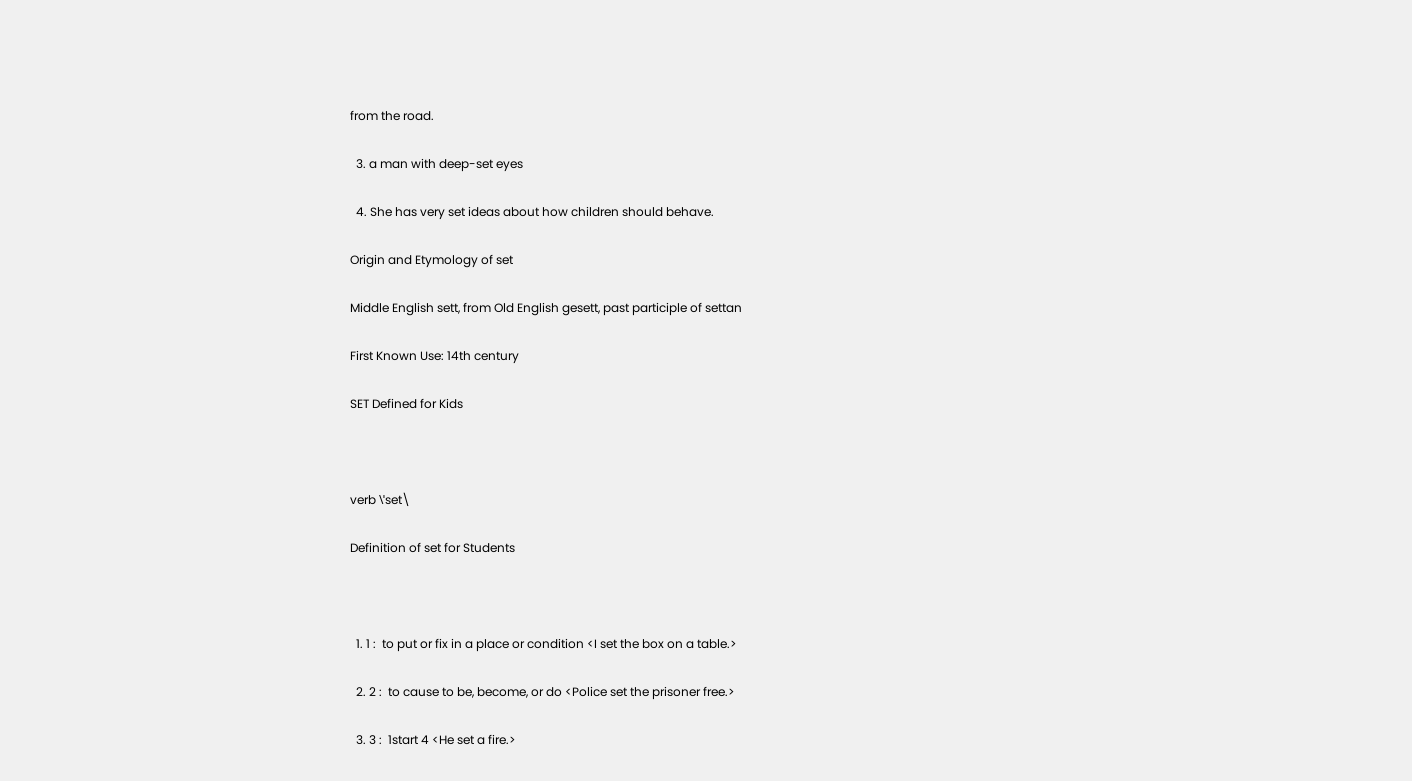from the road.

  3. a man with deep-set eyes

  4. She has very set ideas about how children should behave.

Origin and Etymology of set

Middle English sett, from Old English gesett, past participle of settan

First Known Use: 14th century

SET Defined for Kids



verb \ˈset\

Definition of set for Students



  1. 1 :  to put or fix in a place or condition <I set the box on a table.>

  2. 2 :  to cause to be, become, or do <Police set the prisoner free.>

  3. 3 :  1start 4 <He set a fire.>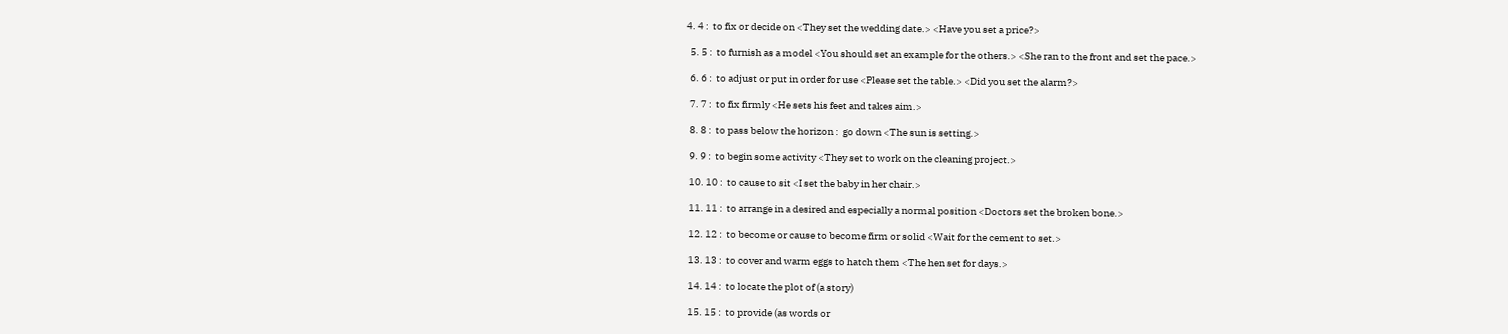4. 4 :  to fix or decide on <They set the wedding date.> <Have you set a price?>

  5. 5 :  to furnish as a model <You should set an example for the others.> <She ran to the front and set the pace.>

  6. 6 :  to adjust or put in order for use <Please set the table.> <Did you set the alarm?>

  7. 7 :  to fix firmly <He sets his feet and takes aim.>

  8. 8 :  to pass below the horizon :  go down <The sun is setting.>

  9. 9 :  to begin some activity <They set to work on the cleaning project.>

  10. 10 :  to cause to sit <I set the baby in her chair.>

  11. 11 :  to arrange in a desired and especially a normal position <Doctors set the broken bone.>

  12. 12 :  to become or cause to become firm or solid <Wait for the cement to set.>

  13. 13 :  to cover and warm eggs to hatch them <The hen set for days.>

  14. 14 :  to locate the plot of (a story)

  15. 15 :  to provide (as words or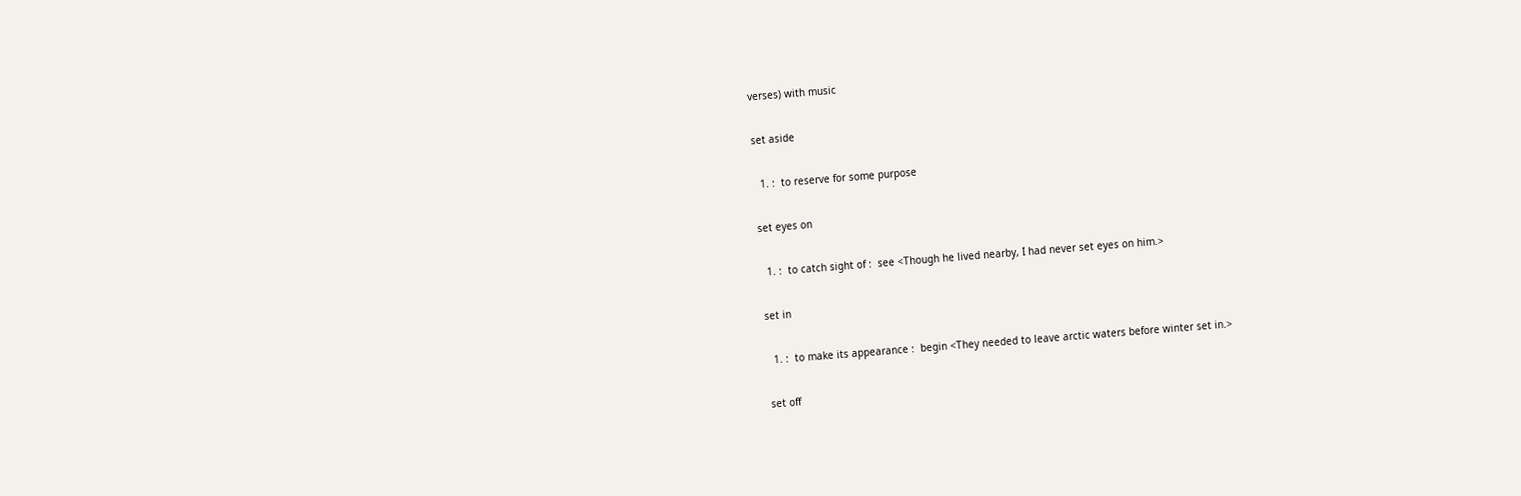verses) with music

set aside

  1. :  to reserve for some purpose

set eyes on

  1. :  to catch sight of :  see <Though he lived nearby, I had never set eyes on him.>

set in

  1. :  to make its appearance :  begin <They needed to leave arctic waters before winter set in.>

set off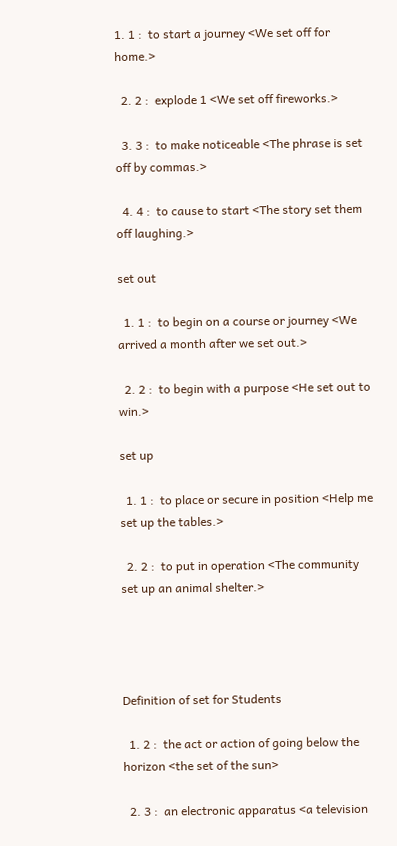1. 1 :  to start a journey <We set off for home.>

  2. 2 :  explode 1 <We set off fireworks.>

  3. 3 :  to make noticeable <The phrase is set off by commas.>

  4. 4 :  to cause to start <The story set them off laughing.>

set out

  1. 1 :  to begin on a course or journey <We arrived a month after we set out.>

  2. 2 :  to begin with a purpose <He set out to win.>

set up

  1. 1 :  to place or secure in position <Help me set up the tables.>

  2. 2 :  to put in operation <The community set up an animal shelter.>




Definition of set for Students

  1. 2 :  the act or action of going below the horizon <the set of the sun>

  2. 3 :  an electronic apparatus <a television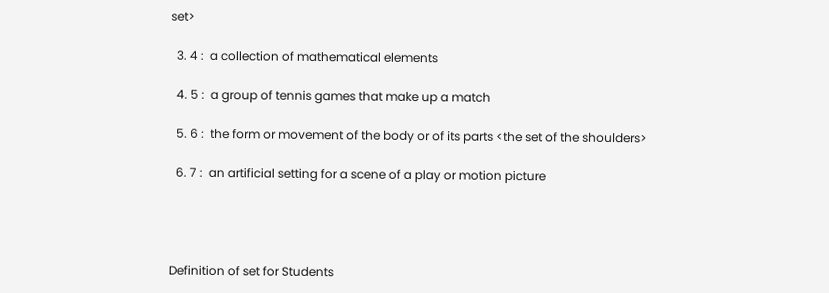set>

  3. 4 :  a collection of mathematical elements

  4. 5 :  a group of tennis games that make up a match

  5. 6 :  the form or movement of the body or of its parts <the set of the shoulders>

  6. 7 :  an artificial setting for a scene of a play or motion picture




Definition of set for Students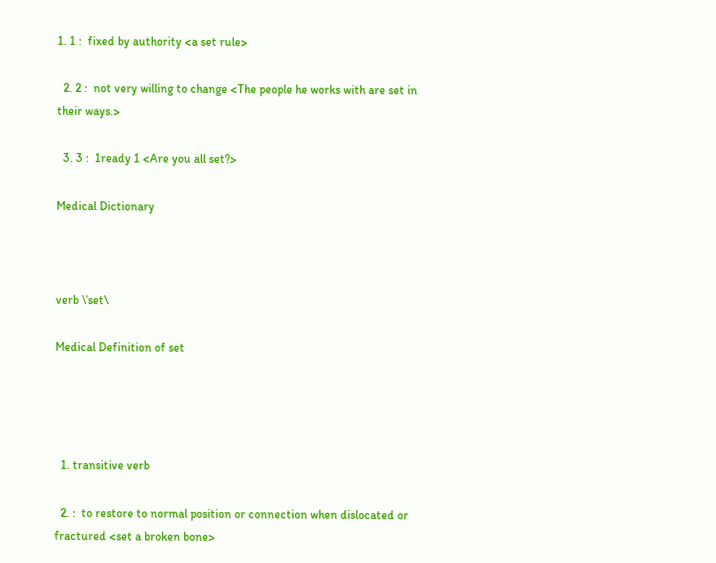1. 1 :  fixed by authority <a set rule>

  2. 2 :  not very willing to change <The people he works with are set in their ways.>

  3. 3 :  1ready 1 <Are you all set?>

Medical Dictionary



verb \ˈset\

Medical Definition of set




  1. transitive verb

  2. :  to restore to normal position or connection when dislocated or fractured <set a broken bone>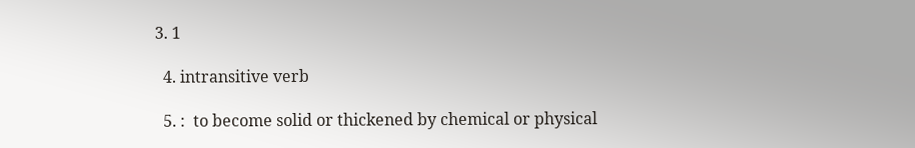3. 1

  4. intransitive verb

  5. :  to become solid or thickened by chemical or physical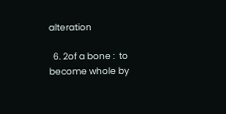alteration

  6. 2of a bone :  to become whole by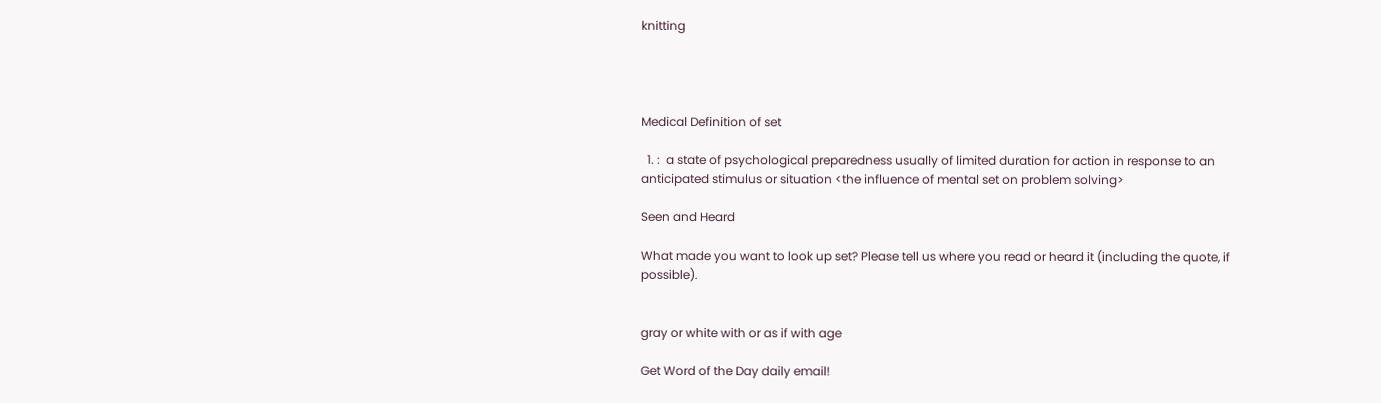knitting




Medical Definition of set

  1. :  a state of psychological preparedness usually of limited duration for action in response to an anticipated stimulus or situation <the influence of mental set on problem solving>

Seen and Heard

What made you want to look up set? Please tell us where you read or heard it (including the quote, if possible).


gray or white with or as if with age

Get Word of the Day daily email!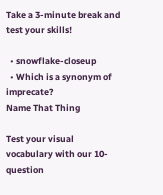Take a 3-minute break and test your skills!

  • snowflake-closeup
  • Which is a synonym of imprecate?
Name That Thing

Test your visual vocabulary with our 10-question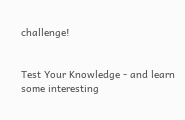challenge!


Test Your Knowledge - and learn some interesting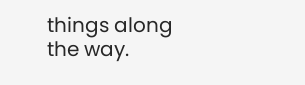things along the way.